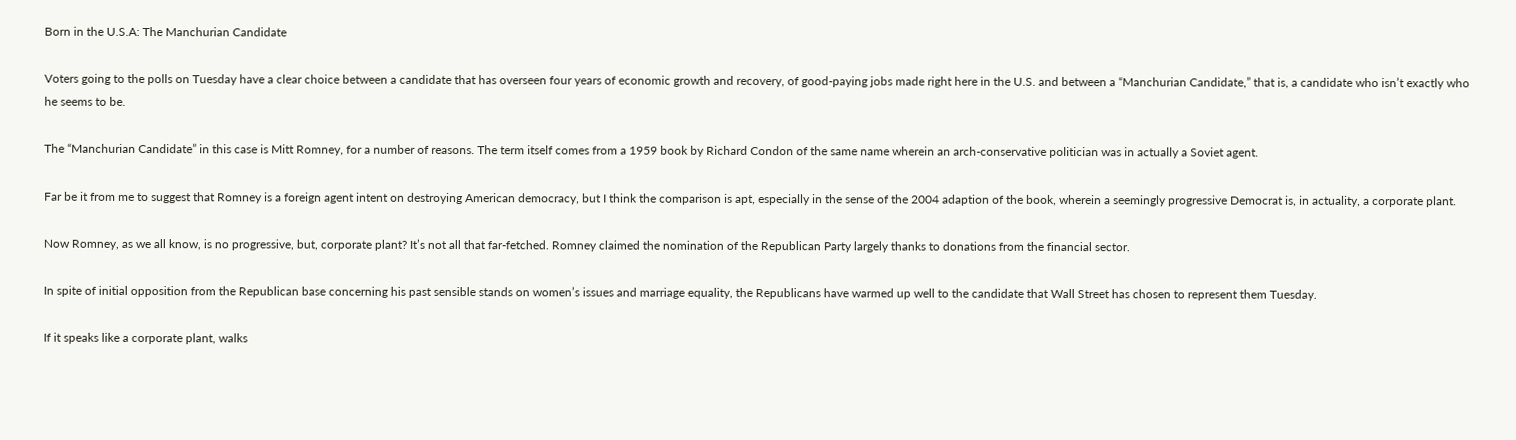Born in the U.S.A: The Manchurian Candidate

Voters going to the polls on Tuesday have a clear choice between a candidate that has overseen four years of economic growth and recovery, of good-paying jobs made right here in the U.S. and between a “Manchurian Candidate,” that is, a candidate who isn’t exactly who he seems to be.

The “Manchurian Candidate” in this case is Mitt Romney, for a number of reasons. The term itself comes from a 1959 book by Richard Condon of the same name wherein an arch-conservative politician was in actually a Soviet agent.

Far be it from me to suggest that Romney is a foreign agent intent on destroying American democracy, but I think the comparison is apt, especially in the sense of the 2004 adaption of the book, wherein a seemingly progressive Democrat is, in actuality, a corporate plant.

Now Romney, as we all know, is no progressive, but, corporate plant? It’s not all that far-fetched. Romney claimed the nomination of the Republican Party largely thanks to donations from the financial sector.

In spite of initial opposition from the Republican base concerning his past sensible stands on women’s issues and marriage equality, the Republicans have warmed up well to the candidate that Wall Street has chosen to represent them Tuesday.

If it speaks like a corporate plant, walks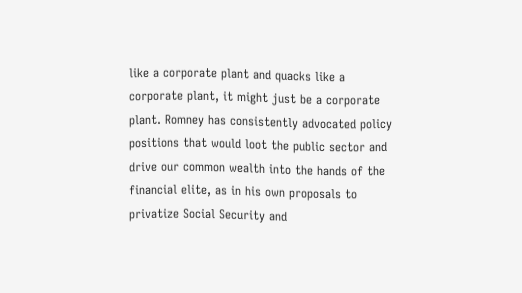like a corporate plant and quacks like a corporate plant, it might just be a corporate plant. Romney has consistently advocated policy positions that would loot the public sector and drive our common wealth into the hands of the financial elite, as in his own proposals to privatize Social Security and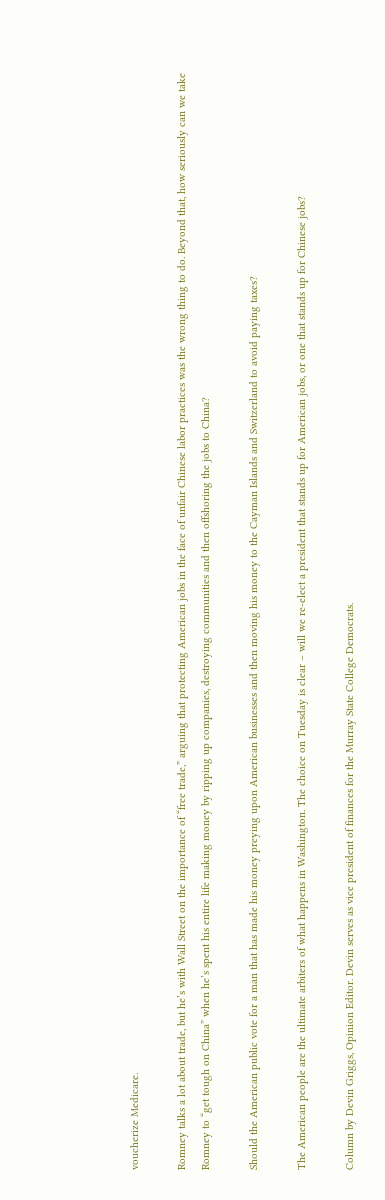voucherize Medicare.

Romney talks a lot about trade, but he’s with Wall Street on the importance of “free trade,” arguing that protecting American jobs in the face of unfair Chinese labor practices was the wrong thing to do. Beyond that, how seriously can we take Romney to “get tough on China” when he’s spent his entire life making money by ripping up companies, destroying communities and then offshoring the jobs to China?

Should the American public vote for a man that has made his money preying upon American businesses and then moving his money to the Cayman Islands and Switzerland to avoid paying taxes?

The American people are the ultimate arbiters of what happens in Washington. The choice on Tuesday is clear – will we re-elect a president that stands up for American jobs, or one that stands up for Chinese jobs?

Column by Devin Griggs, Opinion Editor. Devin serves as vice president of finances for the Murray State College Democrats.